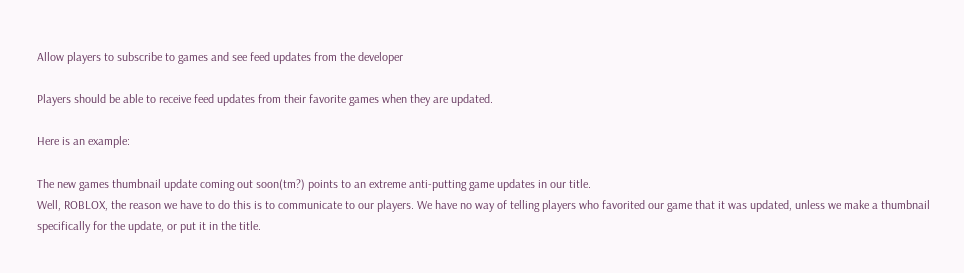Allow players to subscribe to games and see feed updates from the developer

Players should be able to receive feed updates from their favorite games when they are updated.

Here is an example:

The new games thumbnail update coming out soon(tm?) points to an extreme anti-putting game updates in our title.
Well, ROBLOX, the reason we have to do this is to communicate to our players. We have no way of telling players who favorited our game that it was updated, unless we make a thumbnail specifically for the update, or put it in the title.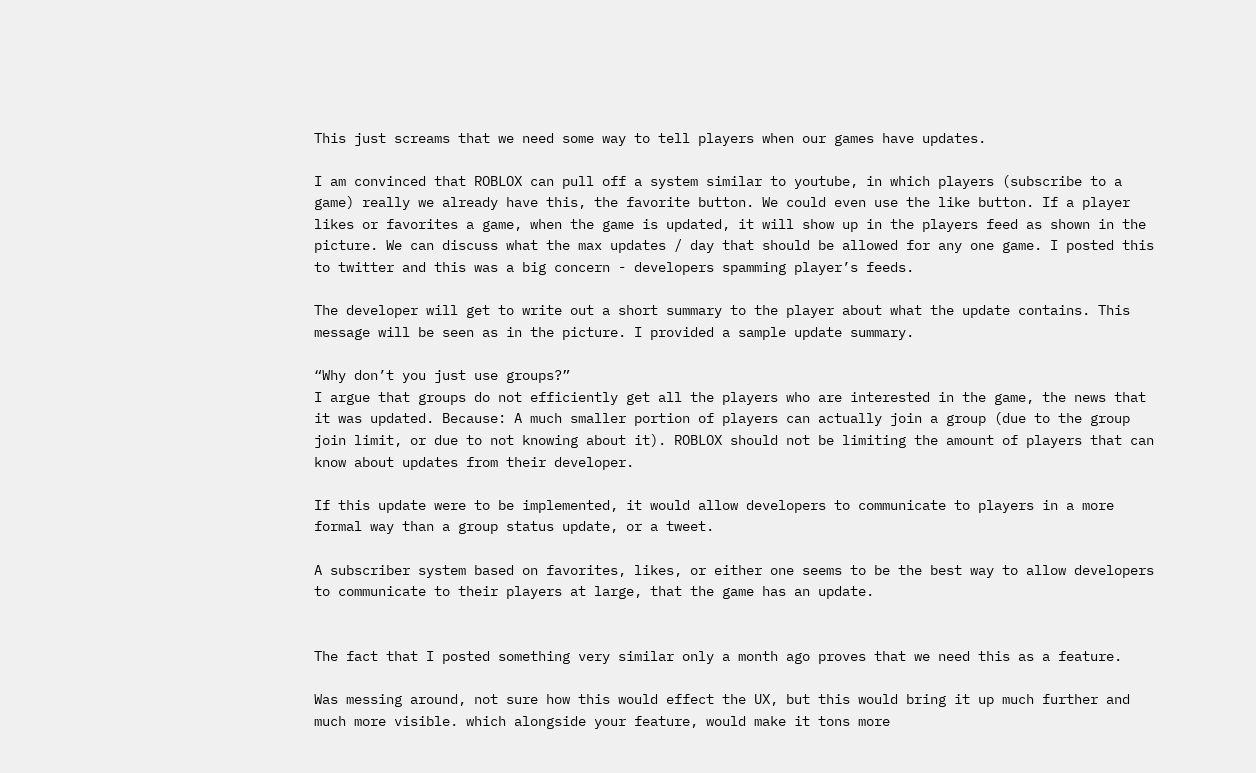This just screams that we need some way to tell players when our games have updates.

I am convinced that ROBLOX can pull off a system similar to youtube, in which players (subscribe to a game) really we already have this, the favorite button. We could even use the like button. If a player likes or favorites a game, when the game is updated, it will show up in the players feed as shown in the picture. We can discuss what the max updates / day that should be allowed for any one game. I posted this to twitter and this was a big concern - developers spamming player’s feeds.

The developer will get to write out a short summary to the player about what the update contains. This message will be seen as in the picture. I provided a sample update summary.

“Why don’t you just use groups?”
I argue that groups do not efficiently get all the players who are interested in the game, the news that it was updated. Because: A much smaller portion of players can actually join a group (due to the group join limit, or due to not knowing about it). ROBLOX should not be limiting the amount of players that can know about updates from their developer.

If this update were to be implemented, it would allow developers to communicate to players in a more formal way than a group status update, or a tweet.

A subscriber system based on favorites, likes, or either one seems to be the best way to allow developers to communicate to their players at large, that the game has an update.


The fact that I posted something very similar only a month ago proves that we need this as a feature.

Was messing around, not sure how this would effect the UX, but this would bring it up much further and much more visible. which alongside your feature, would make it tons more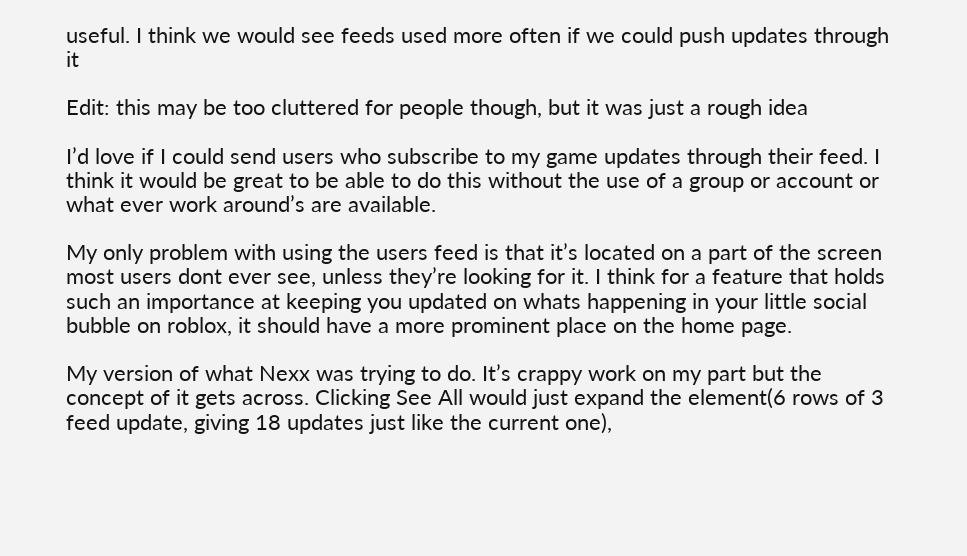useful. I think we would see feeds used more often if we could push updates through it

Edit: this may be too cluttered for people though, but it was just a rough idea

I’d love if I could send users who subscribe to my game updates through their feed. I think it would be great to be able to do this without the use of a group or account or what ever work around’s are available.

My only problem with using the users feed is that it’s located on a part of the screen most users dont ever see, unless they’re looking for it. I think for a feature that holds such an importance at keeping you updated on whats happening in your little social bubble on roblox, it should have a more prominent place on the home page.

My version of what Nexx was trying to do. It’s crappy work on my part but the concept of it gets across. Clicking See All would just expand the element(6 rows of 3 feed update, giving 18 updates just like the current one),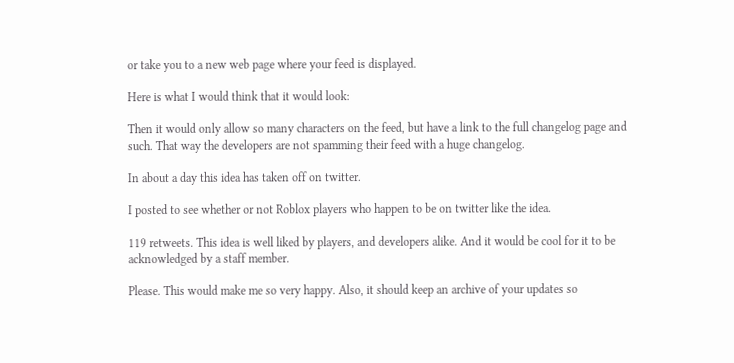or take you to a new web page where your feed is displayed.

Here is what I would think that it would look:

Then it would only allow so many characters on the feed, but have a link to the full changelog page and such. That way the developers are not spamming their feed with a huge changelog.

In about a day this idea has taken off on twitter.

I posted to see whether or not Roblox players who happen to be on twitter like the idea.

119 retweets. This idea is well liked by players, and developers alike. And it would be cool for it to be acknowledged by a staff member.

Please. This would make me so very happy. Also, it should keep an archive of your updates so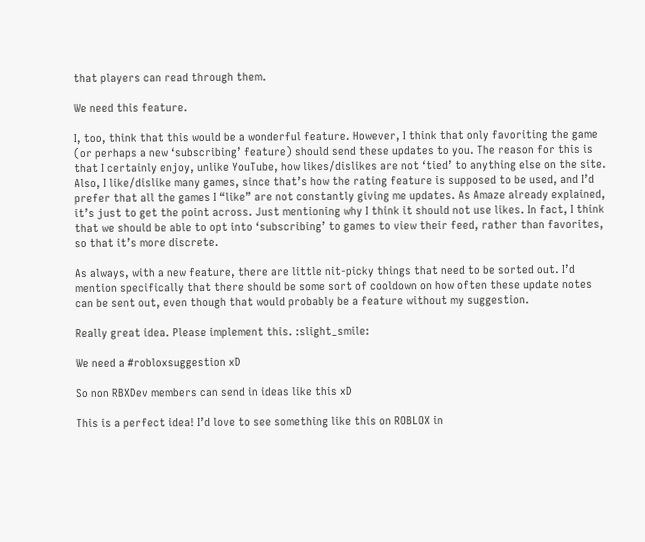that players can read through them.

We need this feature.

I, too, think that this would be a wonderful feature. However, I think that only favoriting the game (or perhaps a new ‘subscribing’ feature) should send these updates to you. The reason for this is that I certainly enjoy, unlike YouTube, how likes/dislikes are not ‘tied’ to anything else on the site. Also, I like/dislike many games, since that’s how the rating feature is supposed to be used, and I’d prefer that all the games I “like” are not constantly giving me updates. As Amaze already explained, it’s just to get the point across. Just mentioning why I think it should not use likes. In fact, I think that we should be able to opt into ‘subscribing’ to games to view their feed, rather than favorites, so that it’s more discrete.

As always, with a new feature, there are little nit-picky things that need to be sorted out. I’d mention specifically that there should be some sort of cooldown on how often these update notes can be sent out, even though that would probably be a feature without my suggestion.

Really great idea. Please implement this. :slight_smile:

We need a #robloxsuggestion xD

So non RBXDev members can send in ideas like this xD

This is a perfect idea! I’d love to see something like this on ROBLOX in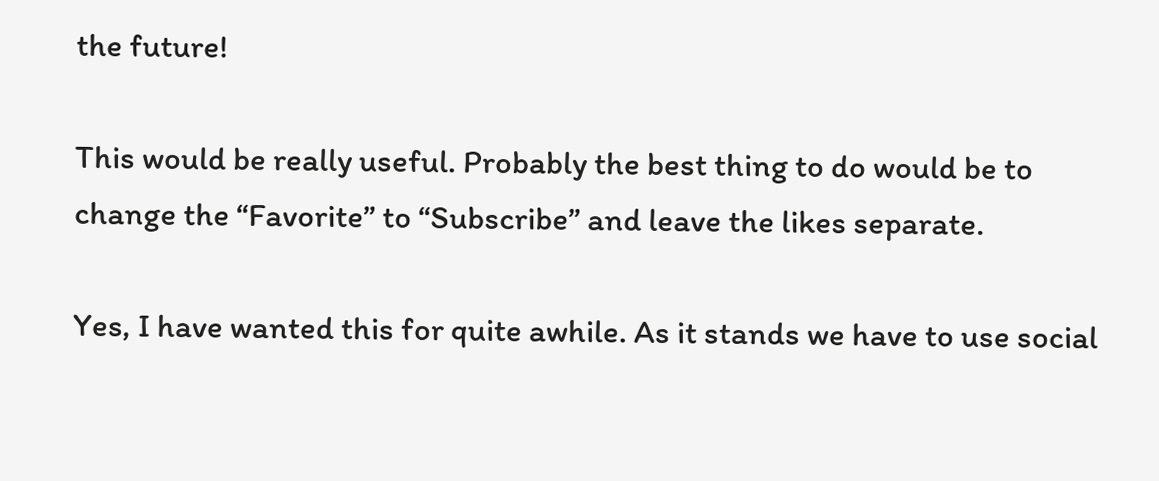the future!

This would be really useful. Probably the best thing to do would be to change the “Favorite” to “Subscribe” and leave the likes separate.

Yes, I have wanted this for quite awhile. As it stands we have to use social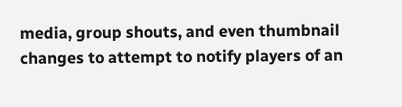media, group shouts, and even thumbnail changes to attempt to notify players of an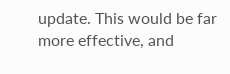update. This would be far more effective, and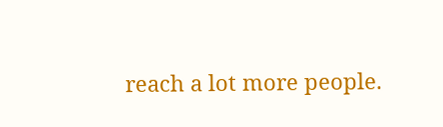reach a lot more people.